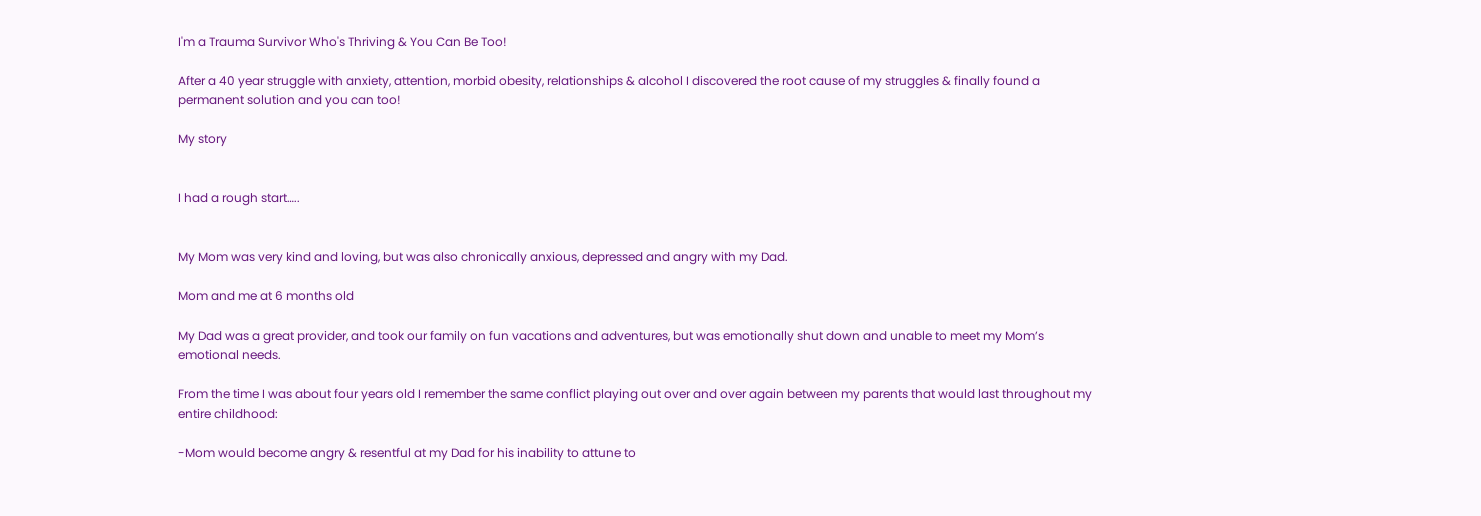I'm a Trauma Survivor Who's Thriving & You Can Be Too!

After a 40 year struggle with anxiety, attention, morbid obesity, relationships & alcohol I discovered the root cause of my struggles & finally found a permanent solution and you can too!

My story


I had a rough start…..


My Mom was very kind and loving, but was also chronically anxious, depressed and angry with my Dad.

Mom and me at 6 months old

My Dad was a great provider, and took our family on fun vacations and adventures, but was emotionally shut down and unable to meet my Mom’s emotional needs.

From the time I was about four years old I remember the same conflict playing out over and over again between my parents that would last throughout my entire childhood:

-Mom would become angry & resentful at my Dad for his inability to attune to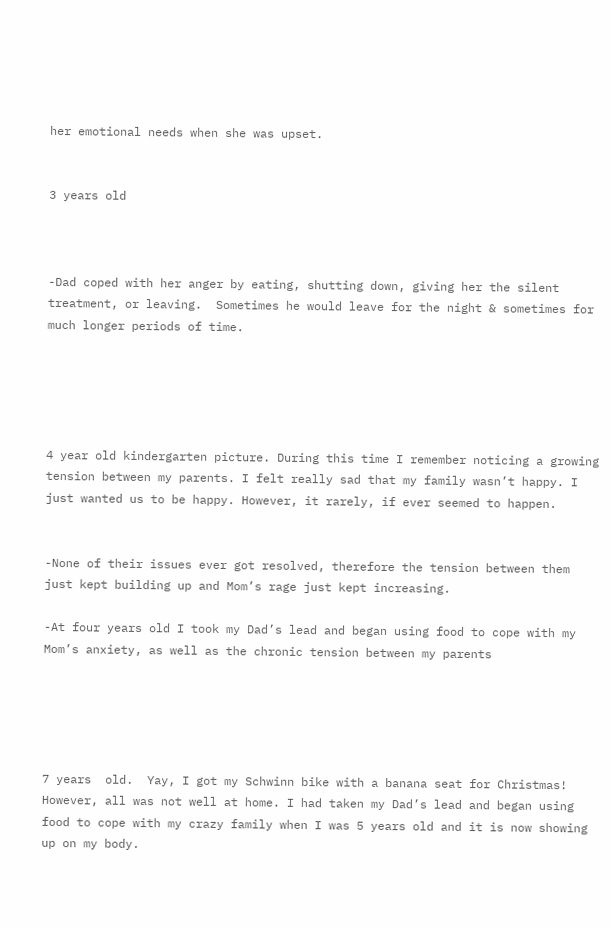her emotional needs when she was upset.


3 years old



-Dad coped with her anger by eating, shutting down, giving her the silent treatment, or leaving.  Sometimes he would leave for the night & sometimes for much longer periods of time.





4 year old kindergarten picture. During this time I remember noticing a growing tension between my parents. I felt really sad that my family wasn’t happy. I just wanted us to be happy. However, it rarely, if ever seemed to happen.


-None of their issues ever got resolved, therefore the tension between them just kept building up and Mom’s rage just kept increasing.

-At four years old I took my Dad’s lead and began using food to cope with my Mom’s anxiety, as well as the chronic tension between my parents





7 years  old.  Yay, I got my Schwinn bike with a banana seat for Christmas! However, all was not well at home. I had taken my Dad’s lead and began using food to cope with my crazy family when I was 5 years old and it is now showing up on my body.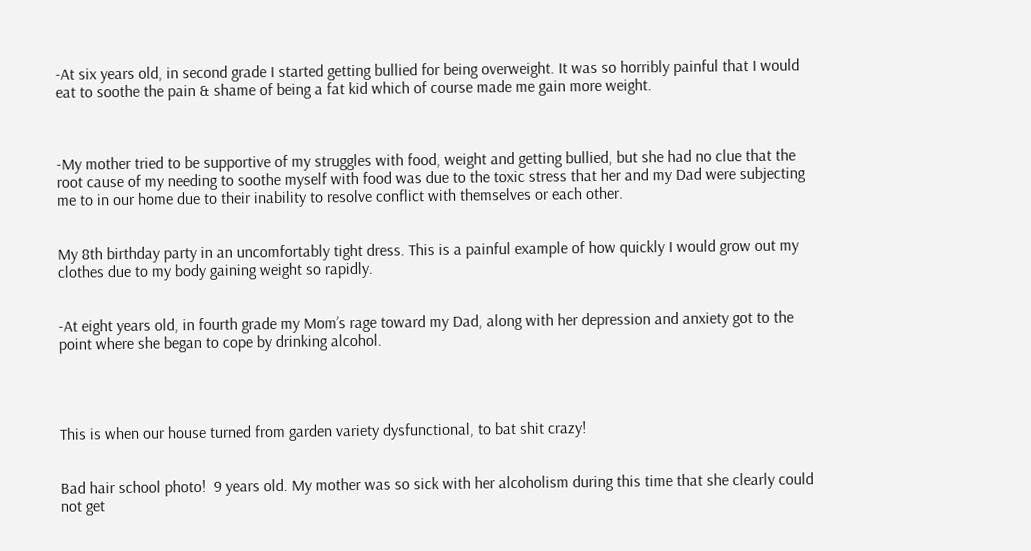-At six years old, in second grade I started getting bullied for being overweight. It was so horribly painful that I would eat to soothe the pain & shame of being a fat kid which of course made me gain more weight.



-My mother tried to be supportive of my struggles with food, weight and getting bullied, but she had no clue that the root cause of my needing to soothe myself with food was due to the toxic stress that her and my Dad were subjecting me to in our home due to their inability to resolve conflict with themselves or each other.


My 8th birthday party in an uncomfortably tight dress. This is a painful example of how quickly I would grow out my clothes due to my body gaining weight so rapidly.


-At eight years old, in fourth grade my Mom’s rage toward my Dad, along with her depression and anxiety got to the point where she began to cope by drinking alcohol.




This is when our house turned from garden variety dysfunctional, to bat shit crazy!


Bad hair school photo!  9 years old. My mother was so sick with her alcoholism during this time that she clearly could not get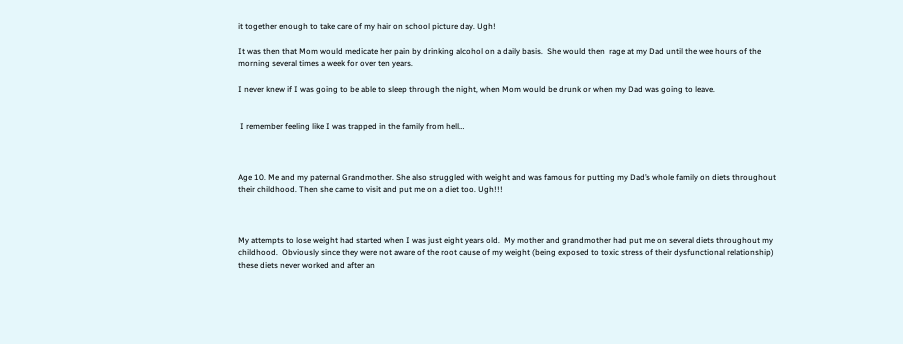it together enough to take care of my hair on school picture day. Ugh!

It was then that Mom would medicate her pain by drinking alcohol on a daily basis.  She would then  rage at my Dad until the wee hours of the morning several times a week for over ten years.

I never knew if I was going to be able to sleep through the night, when Mom would be drunk or when my Dad was going to leave.


 I remember feeling like I was trapped in the family from hell…



Age 10. Me and my paternal Grandmother. She also struggled with weight and was famous for putting my Dad’s whole family on diets throughout their childhood. Then she came to visit and put me on a diet too. Ugh!!!



My attempts to lose weight had started when I was just eight years old.  My mother and grandmother had put me on several diets throughout my childhood.  Obviously since they were not aware of the root cause of my weight (being exposed to toxic stress of their dysfunctional relationship) these diets never worked and after an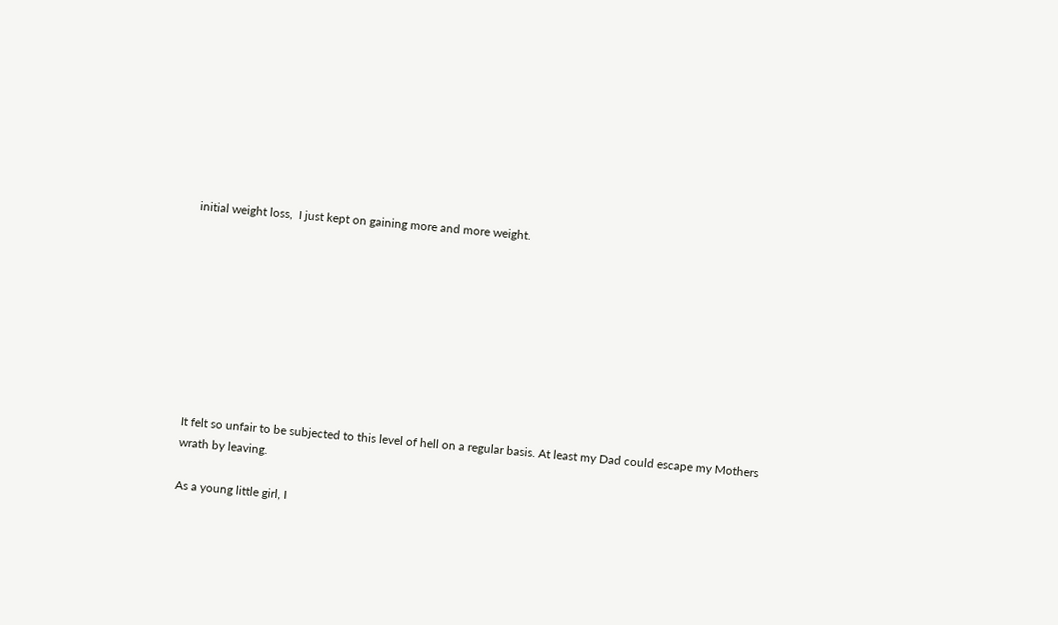initial weight loss,  I just kept on gaining more and more weight.









It felt so unfair to be subjected to this level of hell on a regular basis. At least my Dad could escape my Mothers wrath by leaving.

As a young little girl, I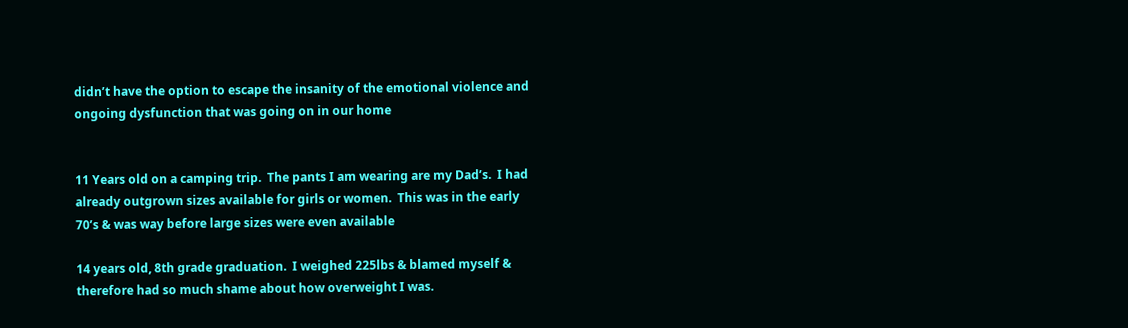didn’t have the option to escape the insanity of the emotional violence and ongoing dysfunction that was going on in our home


11 Years old on a camping trip.  The pants I am wearing are my Dad’s.  I had already outgrown sizes available for girls or women.  This was in the early 70’s & was way before large sizes were even available

14 years old, 8th grade graduation.  I weighed 225lbs & blamed myself & therefore had so much shame about how overweight I was.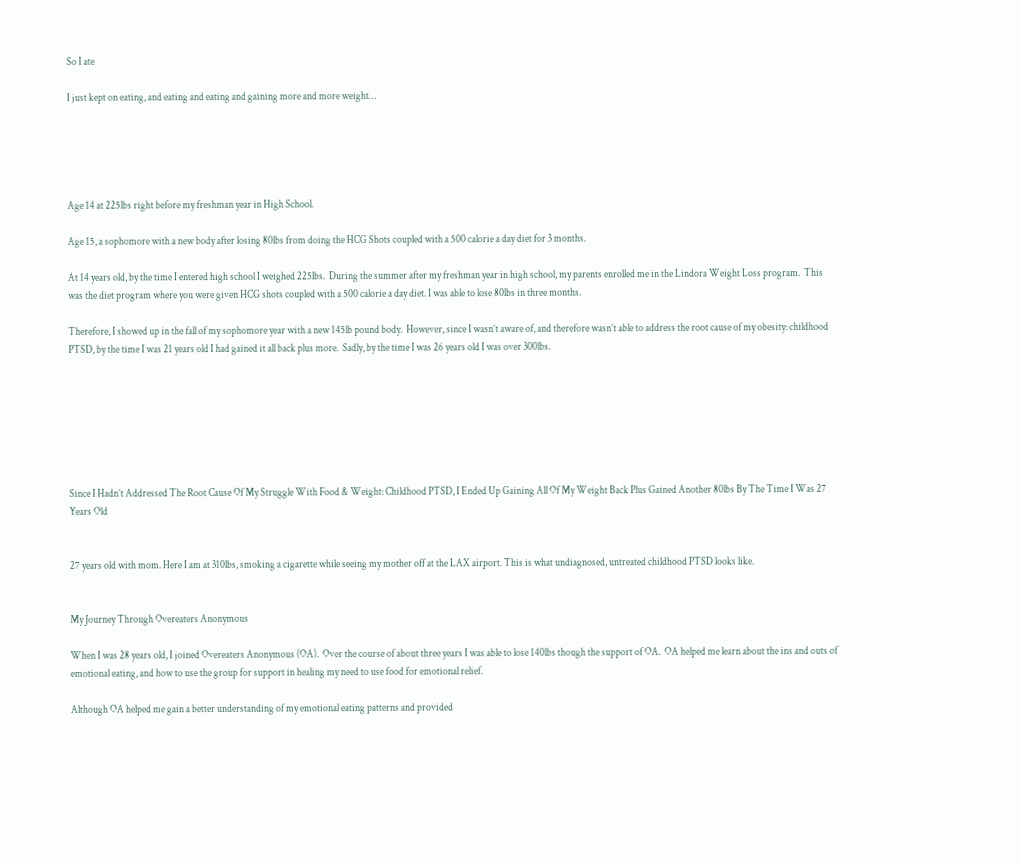So I ate

I just kept on eating, and eating and eating and gaining more and more weight…





Age 14 at 225lbs right before my freshman year in High School.

Age 15, a sophomore with a new body after losing 80lbs from doing the HCG Shots coupled with a 500 calorie a day diet for 3 months.

At 14 years old, by the time I entered high school I weighed 225lbs.  During the summer after my freshman year in high school, my parents enrolled me in the Lindora Weight Loss program.  This was the diet program where you were given HCG shots coupled with a 500 calorie a day diet. I was able to lose 80lbs in three months.

Therefore, I showed up in the fall of my sophomore year with a new 145lb pound body.  However, since I wasn’t aware of, and therefore wasn’t able to address the root cause of my obesity: childhood PTSD, by the time I was 21 years old I had gained it all back plus more.  Sadly, by the time I was 26 years old I was over 300lbs.







Since I Hadn’t Addressed The Root Cause Of My Struggle With Food & Weight: Childhood PTSD, I Ended Up Gaining All Of My Weight Back Plus Gained Another 80lbs By The Time I Was 27 Years Old


27 years old with mom. Here I am at 310lbs, smoking a cigarette while seeing my mother off at the LAX airport. This is what undiagnosed, untreated childhood PTSD looks like.


My Journey Through Overeaters Anonymous

When I was 28 years old, I joined Overeaters Anonymous (OA).  Over the course of about three years I was able to lose 140lbs though the support of OA.  OA helped me learn about the ins and outs of emotional eating, and how to use the group for support in healing my need to use food for emotional relief.

Although OA helped me gain a better understanding of my emotional eating patterns and provided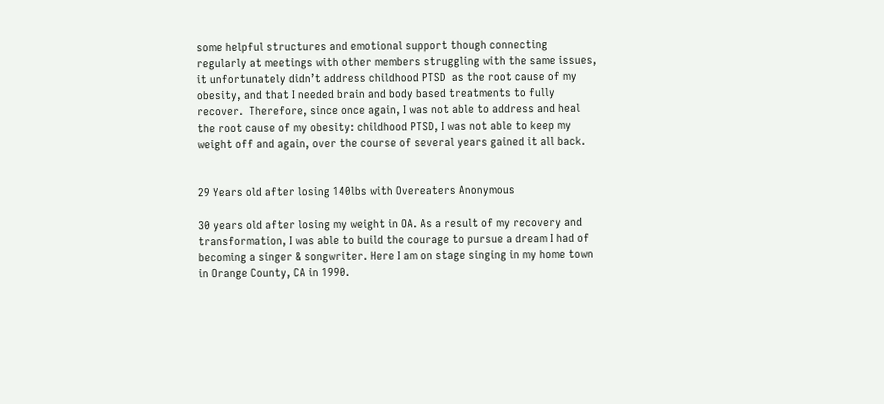some helpful structures and emotional support though connecting regularly at meetings with other members struggling with the same issues, it unfortunately didn’t address childhood PTSD  as the root cause of my obesity, and that I needed brain and body based treatments to fully recover.  Therefore, since once again, I was not able to address and heal the root cause of my obesity: childhood PTSD, I was not able to keep my weight off and again, over the course of several years gained it all back.


29 Years old after losing 140lbs with Overeaters Anonymous

30 years old after losing my weight in OA. As a result of my recovery and transformation, I was able to build the courage to pursue a dream I had of becoming a singer & songwriter. Here I am on stage singing in my home town in Orange County, CA in 1990.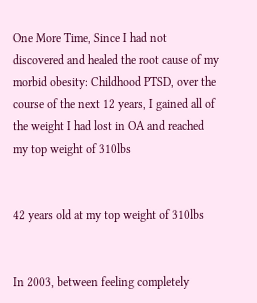One More Time, Since I had not discovered and healed the root cause of my morbid obesity: Childhood PTSD, over the course of the next 12 years, I gained all of the weight I had lost in OA and reached my top weight of 310lbs


42 years old at my top weight of 310lbs


In 2003, between feeling completely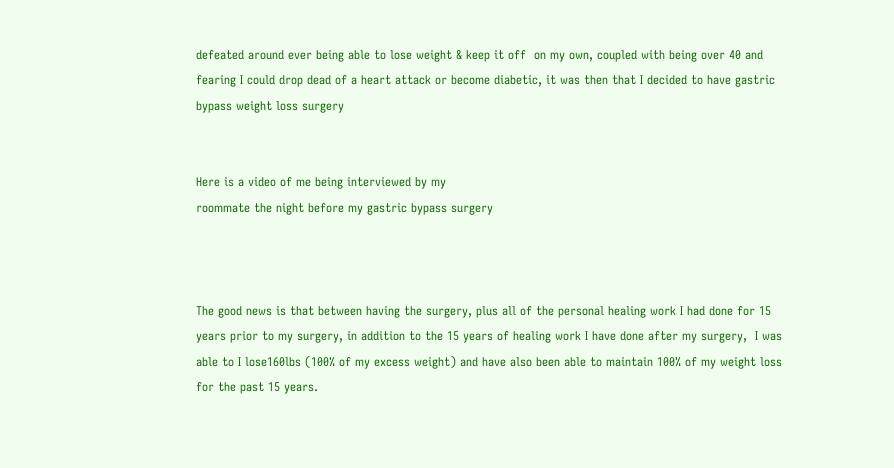defeated around ever being able to lose weight & keep it off  on my own, coupled with being over 40 and  fearing I could drop dead of a heart attack or become diabetic, it was then that I decided to have gastric bypass weight loss surgery


Here is a video of me being interviewed by my
roommate the night before my gastric bypass surgery



The good news is that between having the surgery, plus all of the personal healing work I had done for 15 years prior to my surgery, in addition to the 15 years of healing work I have done after my surgery,  I was able to I lose160lbs (100% of my excess weight) and have also been able to maintain 100% of my weight loss for the past 15 years.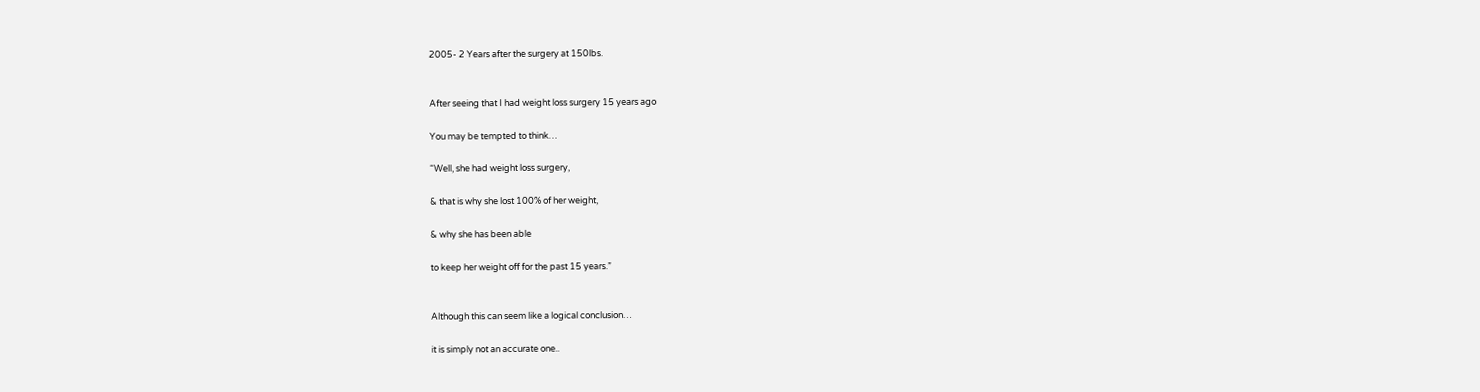2005- 2 Years after the surgery at 150lbs.


After seeing that I had weight loss surgery 15 years ago

You may be tempted to think…

“Well, she had weight loss surgery,

& that is why she lost 100% of her weight,

& why she has been able

to keep her weight off for the past 15 years.”


Although this can seem like a logical conclusion…

it is simply not an accurate one..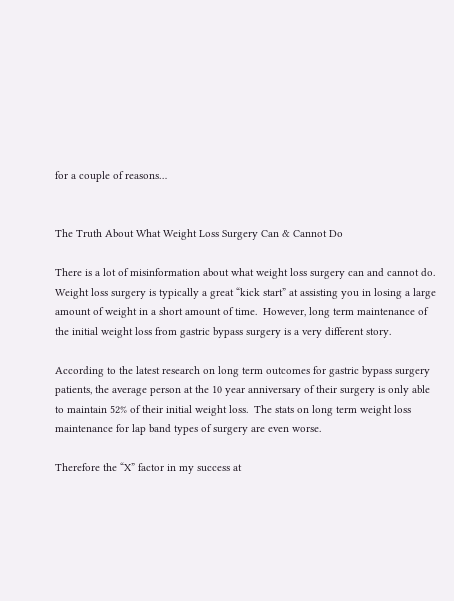for a couple of reasons…


The Truth About What Weight Loss Surgery Can & Cannot Do

There is a lot of misinformation about what weight loss surgery can and cannot do.  Weight loss surgery is typically a great “kick start” at assisting you in losing a large amount of weight in a short amount of time.  However, long term maintenance of the initial weight loss from gastric bypass surgery is a very different story.

According to the latest research on long term outcomes for gastric bypass surgery patients, the average person at the 10 year anniversary of their surgery is only able to maintain 52% of their initial weight loss.  The stats on long term weight loss maintenance for lap band types of surgery are even worse.

Therefore the “X” factor in my success at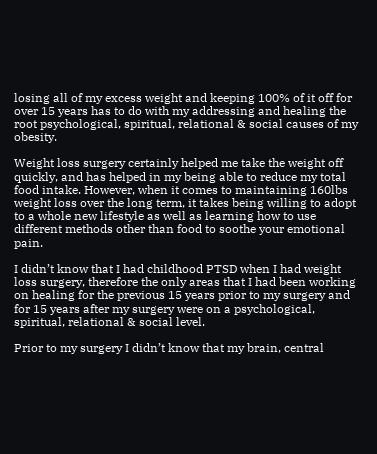losing all of my excess weight and keeping 100% of it off for over 15 years has to do with my addressing and healing the root psychological, spiritual, relational & social causes of my obesity.

Weight loss surgery certainly helped me take the weight off quickly, and has helped in my being able to reduce my total food intake. However, when it comes to maintaining 160lbs weight loss over the long term, it takes being willing to adopt to a whole new lifestyle as well as learning how to use different methods other than food to soothe your emotional pain.

I didn’t know that I had childhood PTSD when I had weight loss surgery, therefore the only areas that I had been working on healing for the previous 15 years prior to my surgery and for 15 years after my surgery were on a psychological, spiritual, relational & social level.

Prior to my surgery I didn’t know that my brain, central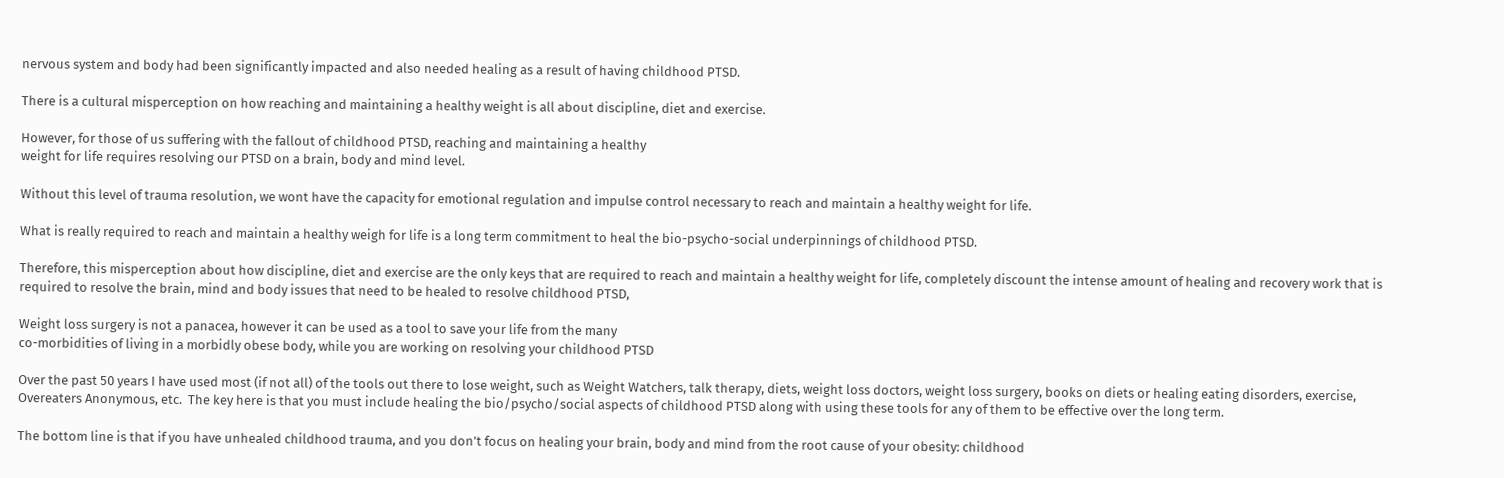nervous system and body had been significantly impacted and also needed healing as a result of having childhood PTSD.

There is a cultural misperception on how reaching and maintaining a healthy weight is all about discipline, diet and exercise.

However, for those of us suffering with the fallout of childhood PTSD, reaching and maintaining a healthy
weight for life requires resolving our PTSD on a brain, body and mind level.

Without this level of trauma resolution, we wont have the capacity for emotional regulation and impulse control necessary to reach and maintain a healthy weight for life.

What is really required to reach and maintain a healthy weigh for life is a long term commitment to heal the bio-psycho-social underpinnings of childhood PTSD.

Therefore, this misperception about how discipline, diet and exercise are the only keys that are required to reach and maintain a healthy weight for life, completely discount the intense amount of healing and recovery work that is required to resolve the brain, mind and body issues that need to be healed to resolve childhood PTSD,

Weight loss surgery is not a panacea, however it can be used as a tool to save your life from the many
co-morbidities of living in a morbidly obese body, while you are working on resolving your childhood PTSD

Over the past 50 years I have used most (if not all) of the tools out there to lose weight, such as Weight Watchers, talk therapy, diets, weight loss doctors, weight loss surgery, books on diets or healing eating disorders, exercise, Overeaters Anonymous, etc.  The key here is that you must include healing the bio/psycho/social aspects of childhood PTSD along with using these tools for any of them to be effective over the long term.

The bottom line is that if you have unhealed childhood trauma, and you don’t focus on healing your brain, body and mind from the root cause of your obesity: childhood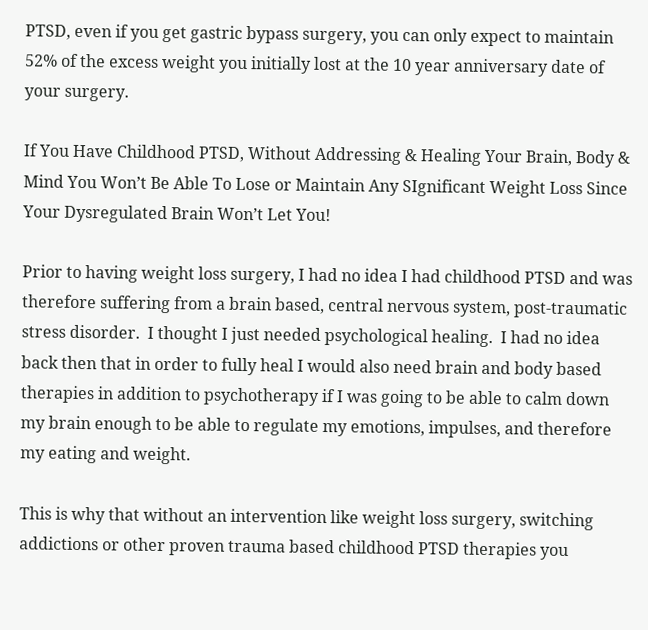PTSD, even if you get gastric bypass surgery, you can only expect to maintain 52% of the excess weight you initially lost at the 10 year anniversary date of your surgery.

If You Have Childhood PTSD, Without Addressing & Healing Your Brain, Body & Mind You Won’t Be Able To Lose or Maintain Any SIgnificant Weight Loss Since Your Dysregulated Brain Won’t Let You!

Prior to having weight loss surgery, I had no idea I had childhood PTSD and was therefore suffering from a brain based, central nervous system, post-traumatic stress disorder.  I thought I just needed psychological healing.  I had no idea back then that in order to fully heal I would also need brain and body based therapies in addition to psychotherapy if I was going to be able to calm down my brain enough to be able to regulate my emotions, impulses, and therefore my eating and weight.

This is why that without an intervention like weight loss surgery, switching addictions or other proven trauma based childhood PTSD therapies you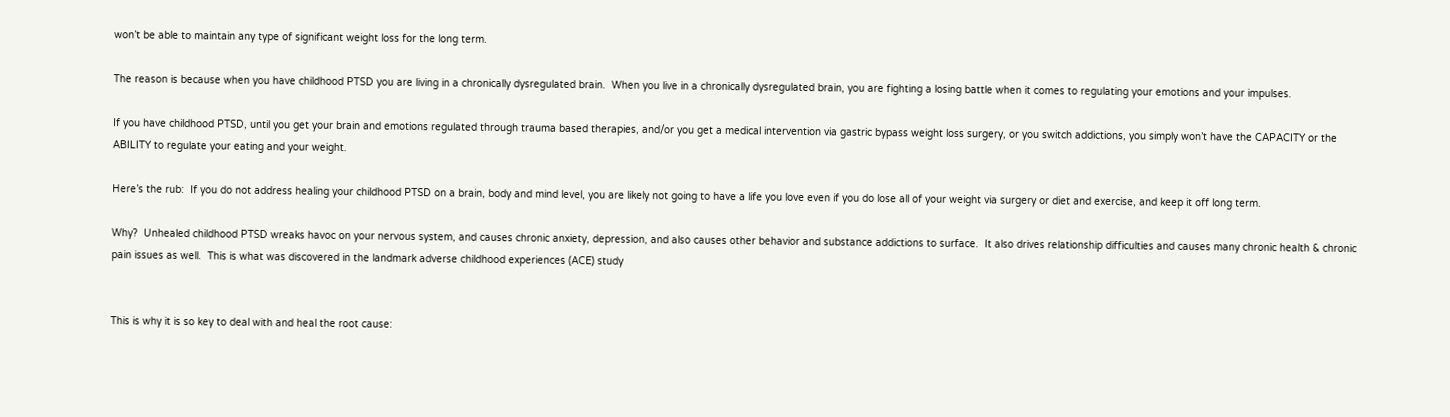won’t be able to maintain any type of significant weight loss for the long term.

The reason is because when you have childhood PTSD you are living in a chronically dysregulated brain.  When you live in a chronically dysregulated brain, you are fighting a losing battle when it comes to regulating your emotions and your impulses.

If you have childhood PTSD, until you get your brain and emotions regulated through trauma based therapies, and/or you get a medical intervention via gastric bypass weight loss surgery, or you switch addictions, you simply won’t have the CAPACITY or the ABILITY to regulate your eating and your weight.

Here’s the rub:  If you do not address healing your childhood PTSD on a brain, body and mind level, you are likely not going to have a life you love even if you do lose all of your weight via surgery or diet and exercise, and keep it off long term.

Why?  Unhealed childhood PTSD wreaks havoc on your nervous system, and causes chronic anxiety, depression, and also causes other behavior and substance addictions to surface.  It also drives relationship difficulties and causes many chronic health & chronic pain issues as well.  This is what was discovered in the landmark adverse childhood experiences (ACE) study


This is why it is so key to deal with and heal the root cause: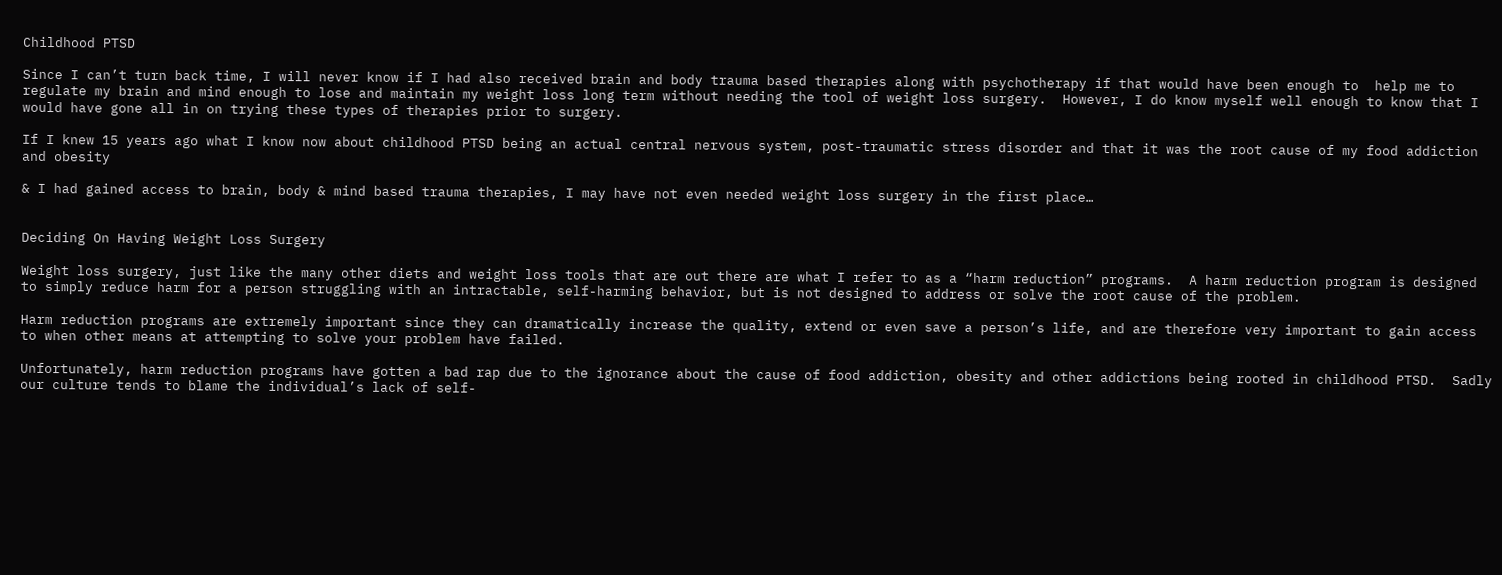Childhood PTSD

Since I can’t turn back time, I will never know if I had also received brain and body trauma based therapies along with psychotherapy if that would have been enough to  help me to regulate my brain and mind enough to lose and maintain my weight loss long term without needing the tool of weight loss surgery.  However, I do know myself well enough to know that I would have gone all in on trying these types of therapies prior to surgery.

If I knew 15 years ago what I know now about childhood PTSD being an actual central nervous system, post-traumatic stress disorder and that it was the root cause of my food addiction and obesity

& I had gained access to brain, body & mind based trauma therapies, I may have not even needed weight loss surgery in the first place…


Deciding On Having Weight Loss Surgery

Weight loss surgery, just like the many other diets and weight loss tools that are out there are what I refer to as a “harm reduction” programs.  A harm reduction program is designed to simply reduce harm for a person struggling with an intractable, self-harming behavior, but is not designed to address or solve the root cause of the problem.

Harm reduction programs are extremely important since they can dramatically increase the quality, extend or even save a person’s life, and are therefore very important to gain access to when other means at attempting to solve your problem have failed.

Unfortunately, harm reduction programs have gotten a bad rap due to the ignorance about the cause of food addiction, obesity and other addictions being rooted in childhood PTSD.  Sadly our culture tends to blame the individual’s lack of self-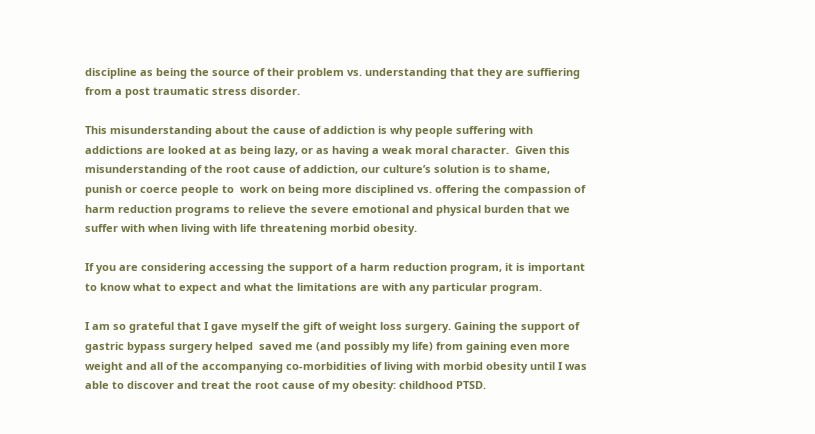discipline as being the source of their problem vs. understanding that they are suffiering from a post traumatic stress disorder.

This misunderstanding about the cause of addiction is why people suffering with addictions are looked at as being lazy, or as having a weak moral character.  Given this misunderstanding of the root cause of addiction, our culture’s solution is to shame, punish or coerce people to  work on being more disciplined vs. offering the compassion of harm reduction programs to relieve the severe emotional and physical burden that we suffer with when living with life threatening morbid obesity.

If you are considering accessing the support of a harm reduction program, it is important to know what to expect and what the limitations are with any particular program.

I am so grateful that I gave myself the gift of weight loss surgery. Gaining the support of gastric bypass surgery helped  saved me (and possibly my life) from gaining even more weight and all of the accompanying co-morbidities of living with morbid obesity until I was able to discover and treat the root cause of my obesity: childhood PTSD.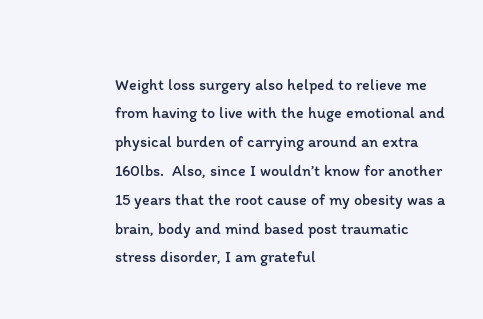Weight loss surgery also helped to relieve me from having to live with the huge emotional and physical burden of carrying around an extra 160lbs.  Also, since I wouldn’t know for another 15 years that the root cause of my obesity was a brain, body and mind based post traumatic stress disorder, I am grateful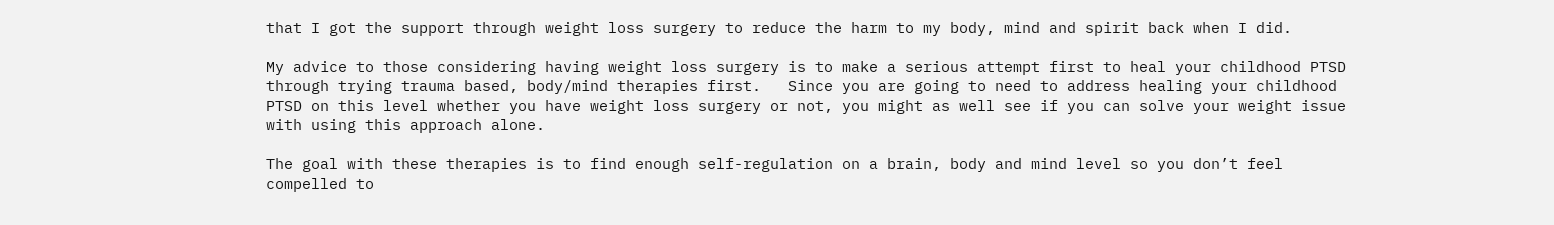that I got the support through weight loss surgery to reduce the harm to my body, mind and spirit back when I did.

My advice to those considering having weight loss surgery is to make a serious attempt first to heal your childhood PTSD through trying trauma based, body/mind therapies first.   Since you are going to need to address healing your childhood PTSD on this level whether you have weight loss surgery or not, you might as well see if you can solve your weight issue with using this approach alone.

The goal with these therapies is to find enough self-regulation on a brain, body and mind level so you don’t feel compelled to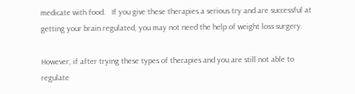medicate with food.   If you give these therapies a serious try and are successful at getting your brain regulated, you may not need the help of weight loss surgery.

However, if after trying these types of therapies and you are still not able to regulate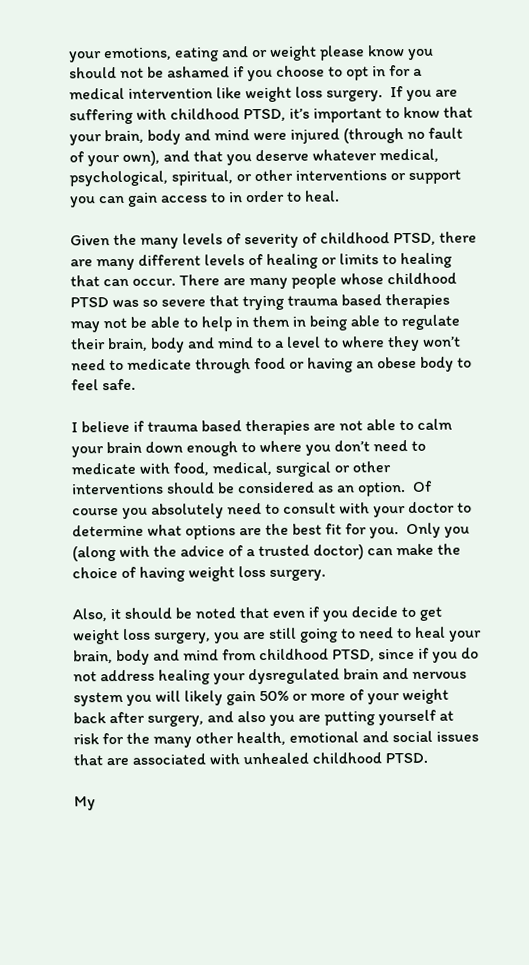your emotions, eating and or weight please know you should not be ashamed if you choose to opt in for a medical intervention like weight loss surgery.  If you are suffering with childhood PTSD, it’s important to know that your brain, body and mind were injured (through no fault of your own), and that you deserve whatever medical, psychological, spiritual, or other interventions or support you can gain access to in order to heal.

Given the many levels of severity of childhood PTSD, there are many different levels of healing or limits to healing that can occur. There are many people whose childhood PTSD was so severe that trying trauma based therapies may not be able to help in them in being able to regulate their brain, body and mind to a level to where they won’t need to medicate through food or having an obese body to feel safe.

I believe if trauma based therapies are not able to calm your brain down enough to where you don’t need to medicate with food, medical, surgical or other interventions should be considered as an option.  Of course you absolutely need to consult with your doctor to determine what options are the best fit for you.  Only you (along with the advice of a trusted doctor) can make the choice of having weight loss surgery.

Also, it should be noted that even if you decide to get weight loss surgery, you are still going to need to heal your brain, body and mind from childhood PTSD, since if you do not address healing your dysregulated brain and nervous system you will likely gain 50% or more of your weight back after surgery, and also you are putting yourself at risk for the many other health, emotional and social issues that are associated with unhealed childhood PTSD.

My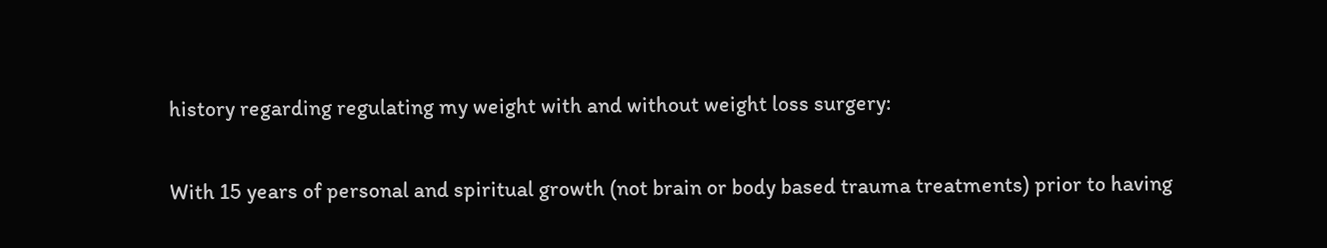history regarding regulating my weight with and without weight loss surgery:

With 15 years of personal and spiritual growth (not brain or body based trauma treatments) prior to having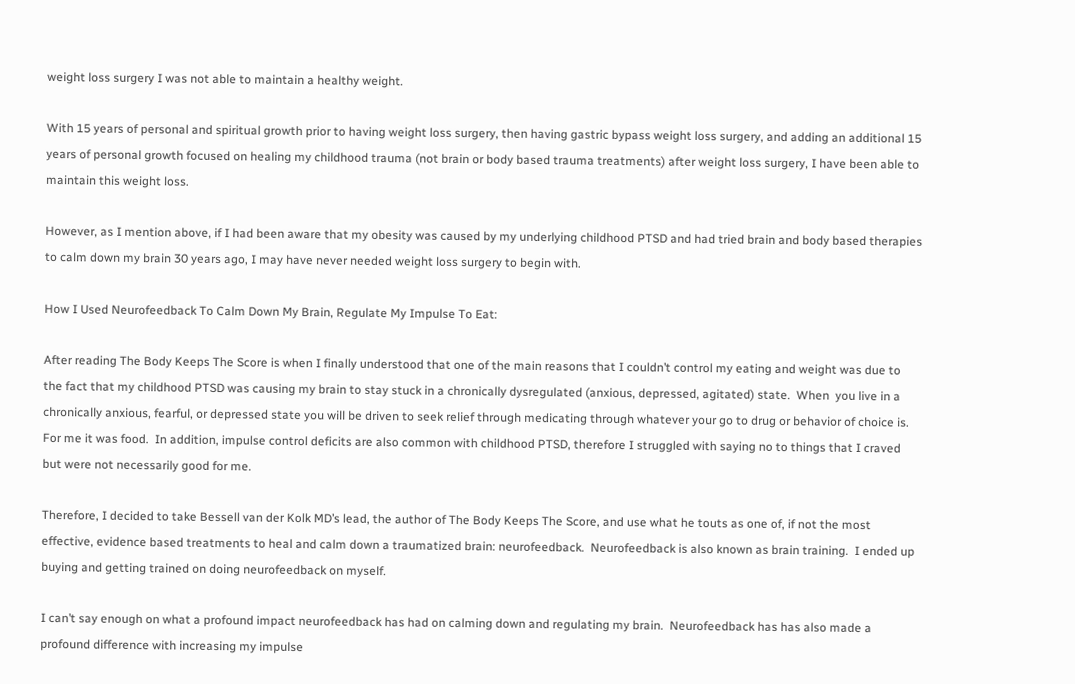weight loss surgery I was not able to maintain a healthy weight.

With 15 years of personal and spiritual growth prior to having weight loss surgery, then having gastric bypass weight loss surgery, and adding an additional 15 years of personal growth focused on healing my childhood trauma (not brain or body based trauma treatments) after weight loss surgery, I have been able to maintain this weight loss.

However, as I mention above, if I had been aware that my obesity was caused by my underlying childhood PTSD and had tried brain and body based therapies to calm down my brain 30 years ago, I may have never needed weight loss surgery to begin with.

How I Used Neurofeedback To Calm Down My Brain, Regulate My Impulse To Eat:

After reading The Body Keeps The Score is when I finally understood that one of the main reasons that I couldn’t control my eating and weight was due to the fact that my childhood PTSD was causing my brain to stay stuck in a chronically dysregulated (anxious, depressed, agitated) state.  When  you live in a chronically anxious, fearful, or depressed state you will be driven to seek relief through medicating through whatever your go to drug or behavior of choice is.  For me it was food.  In addition, impulse control deficits are also common with childhood PTSD, therefore I struggled with saying no to things that I craved but were not necessarily good for me.

Therefore, I decided to take Bessell van der Kolk MD’s lead, the author of The Body Keeps The Score, and use what he touts as one of, if not the most effective, evidence based treatments to heal and calm down a traumatized brain: neurofeedback.  Neurofeedback is also known as brain training.  I ended up buying and getting trained on doing neurofeedback on myself.

I can’t say enough on what a profound impact neurofeedback has had on calming down and regulating my brain.  Neurofeedback has has also made a profound difference with increasing my impulse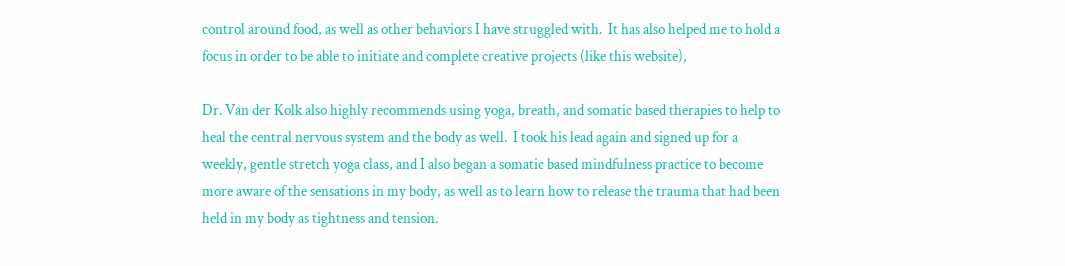control around food, as well as other behaviors I have struggled with.  It has also helped me to hold a focus in order to be able to initiate and complete creative projects (like this website),

Dr. Van der Kolk also highly recommends using yoga, breath, and somatic based therapies to help to heal the central nervous system and the body as well.  I took his lead again and signed up for a weekly, gentle stretch yoga class, and I also began a somatic based mindfulness practice to become more aware of the sensations in my body, as well as to learn how to release the trauma that had been held in my body as tightness and tension.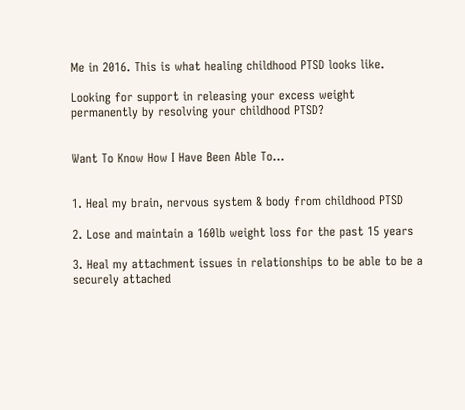Me in 2016. This is what healing childhood PTSD looks like.

Looking for support in releasing your excess weight
permanently by resolving your childhood PTSD?


Want To Know How I Have Been Able To…


1. Heal my brain, nervous system & body from childhood PTSD

2. Lose and maintain a 160lb weight loss for the past 15 years

3. Heal my attachment issues in relationships to be able to be a securely attached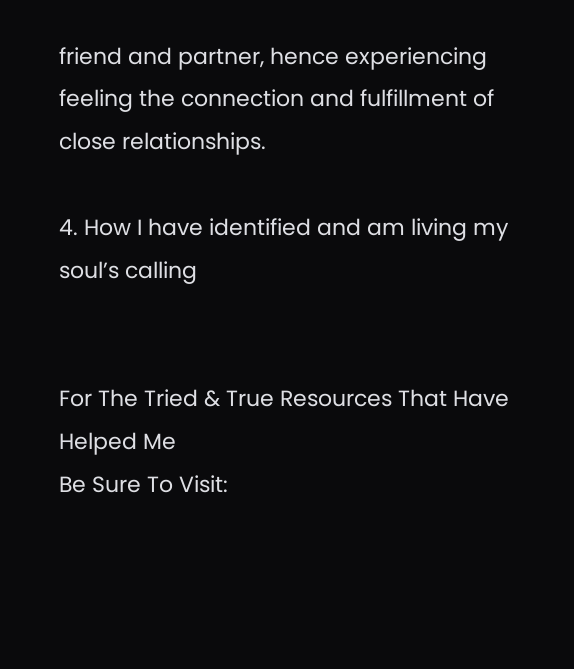friend and partner, hence experiencing feeling the connection and fulfillment of close relationships.

4. How I have identified and am living my soul’s calling


For The Tried & True Resources That Have Helped Me
Be Sure To Visit: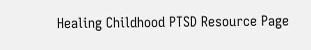Healing Childhood PTSD Resource Page